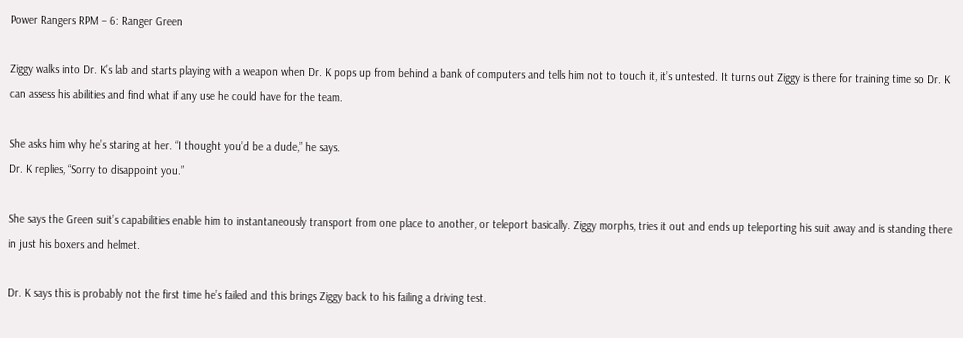Power Rangers RPM – 6: Ranger Green

Ziggy walks into Dr. K’s lab and starts playing with a weapon when Dr. K pops up from behind a bank of computers and tells him not to touch it, it’s untested. It turns out Ziggy is there for training time so Dr. K can assess his abilities and find what if any use he could have for the team.

She asks him why he’s staring at her. “I thought you’d be a dude,” he says.
Dr. K replies, “Sorry to disappoint you.”

She says the Green suit’s capabilities enable him to instantaneously transport from one place to another, or teleport basically. Ziggy morphs, tries it out and ends up teleporting his suit away and is standing there in just his boxers and helmet.

Dr. K says this is probably not the first time he’s failed and this brings Ziggy back to his failing a driving test.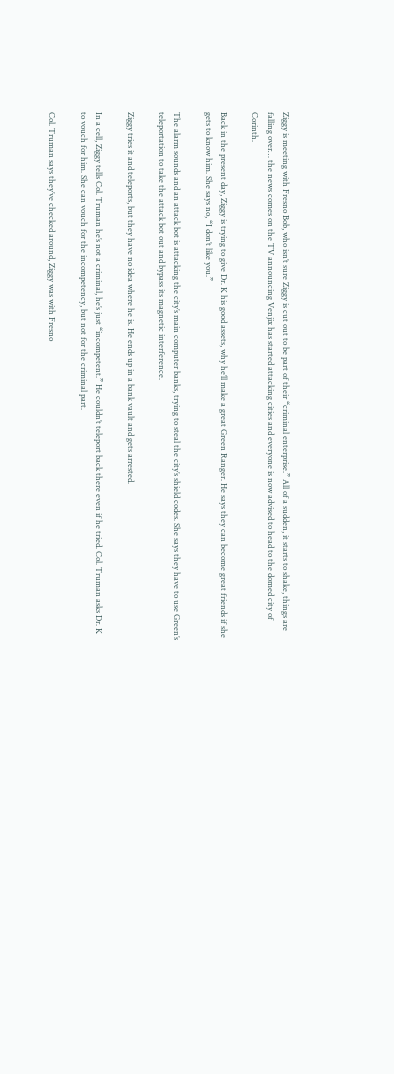Ziggy is meeting with Fresno Bob, who isn’t sure Ziggy is cut out to be part of their “criminal enterprise.” All of a sudden, it starts to shake, things are falling over… the news comes on the TV announcing Venjix has started attacking cities and everyone is now advised to head to the domed city of Corinth.

Back in the present day, Ziggy is trying to give Dr. K his good assets, why he’ll make a great Green Ranger. He says they can become great friends if she gets to know him. She says no, “I don’t like you.”

The alarm sounds and an attack bot is attacking the city’s main computer banks, trying to steal the city’s shield codes. She says they have to use Green’s teleportation to take the attack bot out and bypass its magnetic interference.

Ziggy tries it and teleports, but they have no idea where he is. He ends up in a bank vault and gets arrested.

In a cell, Ziggy tells Col. Truman he’s not a criminal, he’s just “incompetent.” He couldn’t teleport back there even if he tried. Col. Truman asks Dr. K to vouch for him. She can vouch for the incompetency, but not for the criminal part.

Col. Truman says they’ve checked around, Ziggy was with Fresno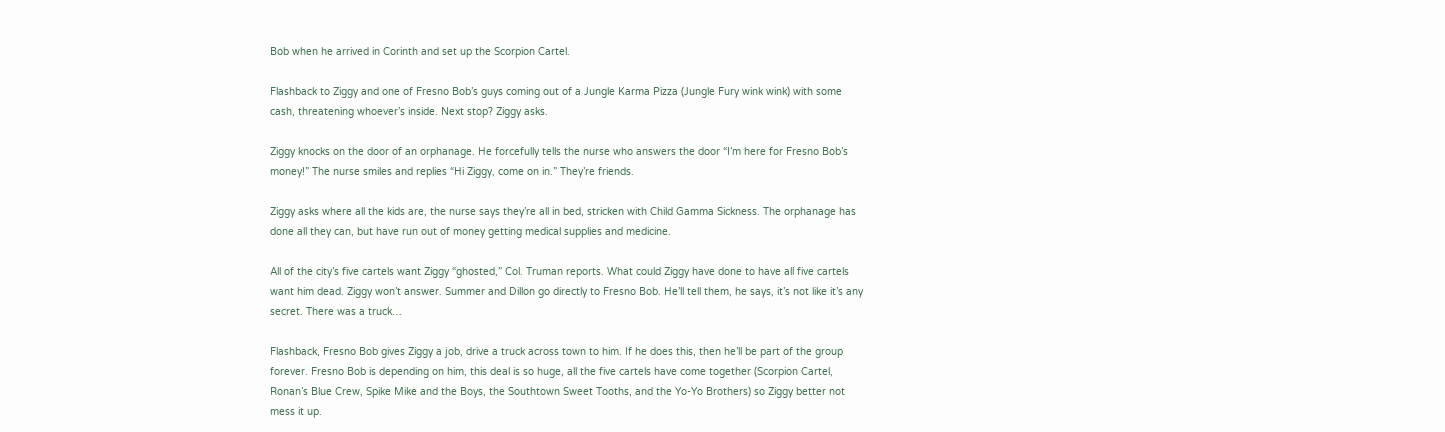Bob when he arrived in Corinth and set up the Scorpion Cartel.

Flashback to Ziggy and one of Fresno Bob’s guys coming out of a Jungle Karma Pizza (Jungle Fury wink wink) with some cash, threatening whoever’s inside. Next stop? Ziggy asks.

Ziggy knocks on the door of an orphanage. He forcefully tells the nurse who answers the door “I’m here for Fresno Bob’s money!” The nurse smiles and replies “Hi Ziggy, come on in.” They’re friends.

Ziggy asks where all the kids are, the nurse says they’re all in bed, stricken with Child Gamma Sickness. The orphanage has done all they can, but have run out of money getting medical supplies and medicine.

All of the city’s five cartels want Ziggy “ghosted,” Col. Truman reports. What could Ziggy have done to have all five cartels want him dead. Ziggy won’t answer. Summer and Dillon go directly to Fresno Bob. He’ll tell them, he says, it’s not like it’s any secret. There was a truck…

Flashback, Fresno Bob gives Ziggy a job, drive a truck across town to him. If he does this, then he’ll be part of the group forever. Fresno Bob is depending on him, this deal is so huge, all the five cartels have come together (Scorpion Cartel, Ronan’s Blue Crew, Spike Mike and the Boys, the Southtown Sweet Tooths, and the Yo-Yo Brothers) so Ziggy better not mess it up.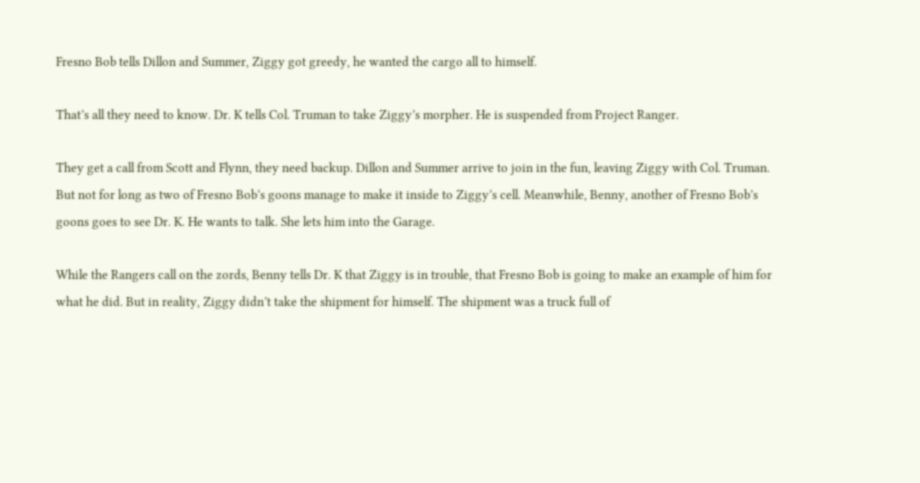Fresno Bob tells Dillon and Summer, Ziggy got greedy, he wanted the cargo all to himself.

That’s all they need to know. Dr. K tells Col. Truman to take Ziggy’s morpher. He is suspended from Project Ranger.

They get a call from Scott and Flynn, they need backup. Dillon and Summer arrive to join in the fun, leaving Ziggy with Col. Truman. But not for long as two of Fresno Bob’s goons manage to make it inside to Ziggy’s cell. Meanwhile, Benny, another of Fresno Bob’s goons goes to see Dr. K. He wants to talk. She lets him into the Garage.

While the Rangers call on the zords, Benny tells Dr. K that Ziggy is in trouble, that Fresno Bob is going to make an example of him for what he did. But in reality, Ziggy didn’t take the shipment for himself. The shipment was a truck full of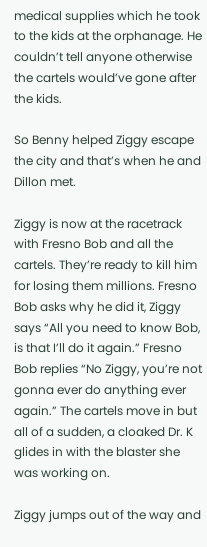medical supplies which he took to the kids at the orphanage. He couldn’t tell anyone otherwise the cartels would’ve gone after the kids.

So Benny helped Ziggy escape the city and that’s when he and Dillon met.

Ziggy is now at the racetrack with Fresno Bob and all the cartels. They’re ready to kill him for losing them millions. Fresno Bob asks why he did it, Ziggy says “All you need to know Bob, is that I’ll do it again.” Fresno Bob replies “No Ziggy, you’re not gonna ever do anything ever again.” The cartels move in but all of a sudden, a cloaked Dr. K glides in with the blaster she was working on.

Ziggy jumps out of the way and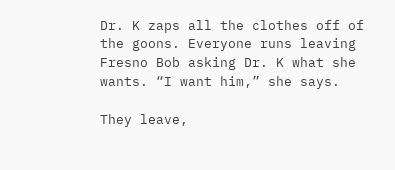Dr. K zaps all the clothes off of the goons. Everyone runs leaving Fresno Bob asking Dr. K what she wants. “I want him,” she says.

They leave,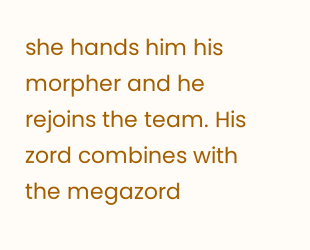she hands him his morpher and he rejoins the team. His zord combines with the megazord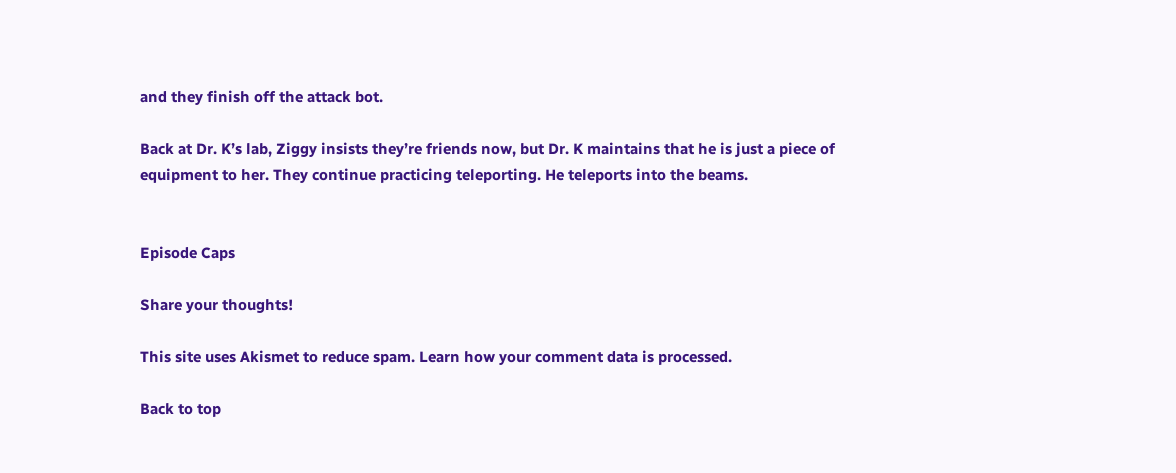and they finish off the attack bot.

Back at Dr. K’s lab, Ziggy insists they’re friends now, but Dr. K maintains that he is just a piece of equipment to her. They continue practicing teleporting. He teleports into the beams.


Episode Caps

Share your thoughts!

This site uses Akismet to reduce spam. Learn how your comment data is processed.

Back to top